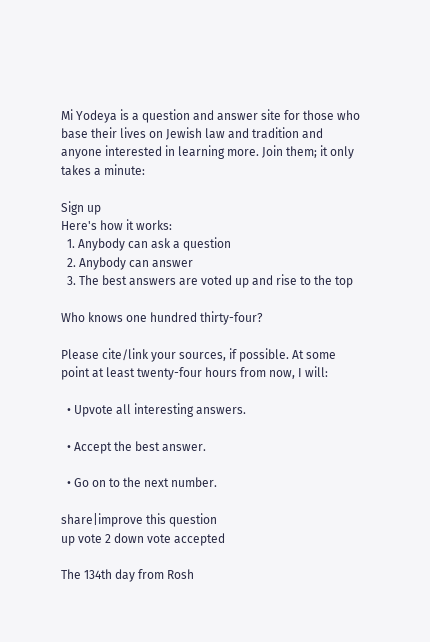Mi Yodeya is a question and answer site for those who base their lives on Jewish law and tradition and anyone interested in learning more. Join them; it only takes a minute:

Sign up
Here's how it works:
  1. Anybody can ask a question
  2. Anybody can answer
  3. The best answers are voted up and rise to the top

Who knows one hundred thirty-four?

Please cite/link your sources, if possible. At some point at least twenty-four hours from now, I will:

  • Upvote all interesting answers.

  • Accept the best answer.

  • Go on to the next number.

share|improve this question
up vote 2 down vote accepted

The 134th day from Rosh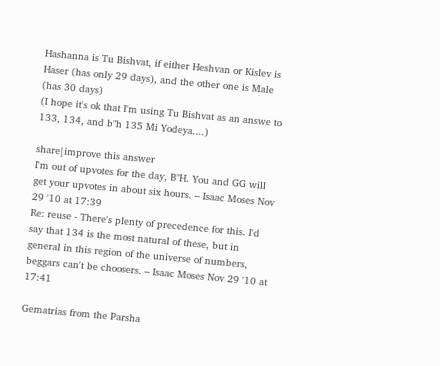Hashanna is Tu Bishvat, if either Heshvan or Kislev is Haser (has only 29 days), and the other one is Male (has 30 days)
(I hope it's ok that I'm using Tu Bishvat as an answe to 133, 134, and b"h 135 Mi Yodeya....)

share|improve this answer
I'm out of upvotes for the day, B"H. You and GG will get your upvotes in about six hours. – Isaac Moses Nov 29 '10 at 17:39
Re: reuse - There's plenty of precedence for this. I'd say that 134 is the most natural of these, but in general in this region of the universe of numbers, beggars can't be choosers. – Isaac Moses Nov 29 '10 at 17:41

Gematrias from the Parsha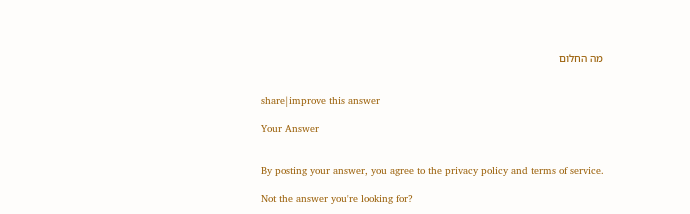מה החלום


share|improve this answer

Your Answer


By posting your answer, you agree to the privacy policy and terms of service.

Not the answer you're looking for?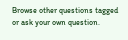Browse other questions tagged or ask your own question.